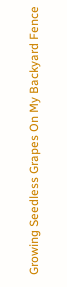Growing Seedless Grapes On My Backyard Fence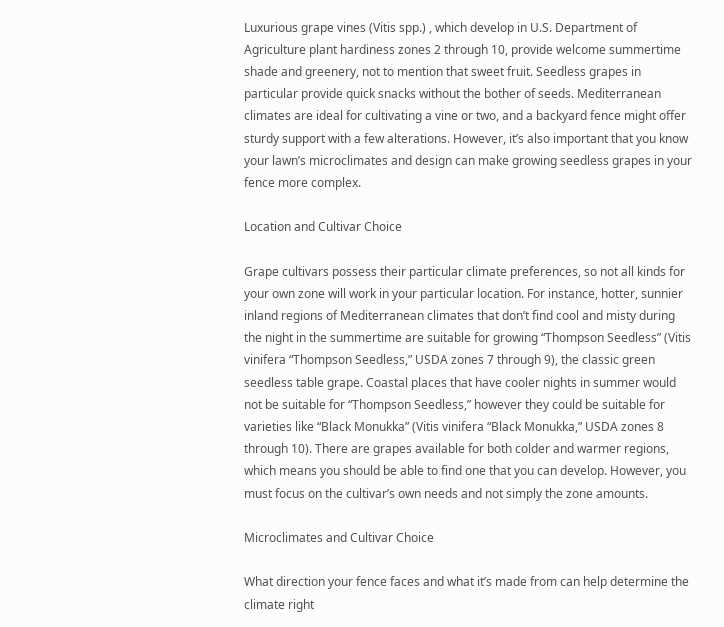Luxurious grape vines (Vitis spp.) , which develop in U.S. Department of Agriculture plant hardiness zones 2 through 10, provide welcome summertime shade and greenery, not to mention that sweet fruit. Seedless grapes in particular provide quick snacks without the bother of seeds. Mediterranean climates are ideal for cultivating a vine or two, and a backyard fence might offer sturdy support with a few alterations. However, it’s also important that you know your lawn’s microclimates and design can make growing seedless grapes in your fence more complex.

Location and Cultivar Choice

Grape cultivars possess their particular climate preferences, so not all kinds for your own zone will work in your particular location. For instance, hotter, sunnier inland regions of Mediterranean climates that don’t find cool and misty during the night in the summertime are suitable for growing “Thompson Seedless” (Vitis vinifera “Thompson Seedless,” USDA zones 7 through 9), the classic green seedless table grape. Coastal places that have cooler nights in summer would not be suitable for “Thompson Seedless,” however they could be suitable for varieties like “Black Monukka” (Vitis vinifera “Black Monukka,” USDA zones 8 through 10). There are grapes available for both colder and warmer regions, which means you should be able to find one that you can develop. However, you must focus on the cultivar’s own needs and not simply the zone amounts.

Microclimates and Cultivar Choice

What direction your fence faces and what it’s made from can help determine the climate right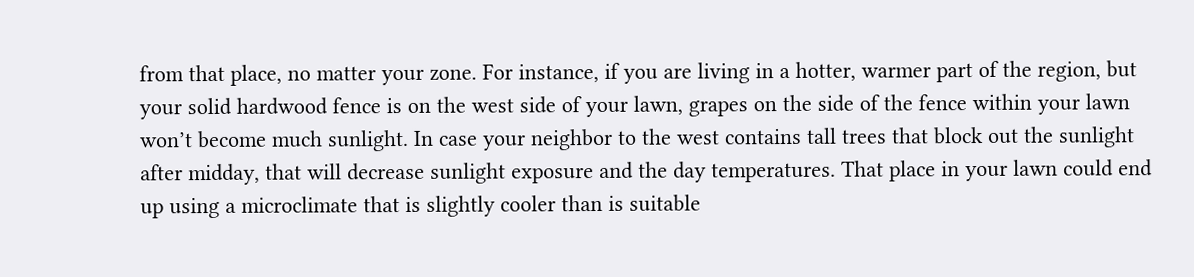from that place, no matter your zone. For instance, if you are living in a hotter, warmer part of the region, but your solid hardwood fence is on the west side of your lawn, grapes on the side of the fence within your lawn won’t become much sunlight. In case your neighbor to the west contains tall trees that block out the sunlight after midday, that will decrease sunlight exposure and the day temperatures. That place in your lawn could end up using a microclimate that is slightly cooler than is suitable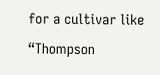for a cultivar like “Thompson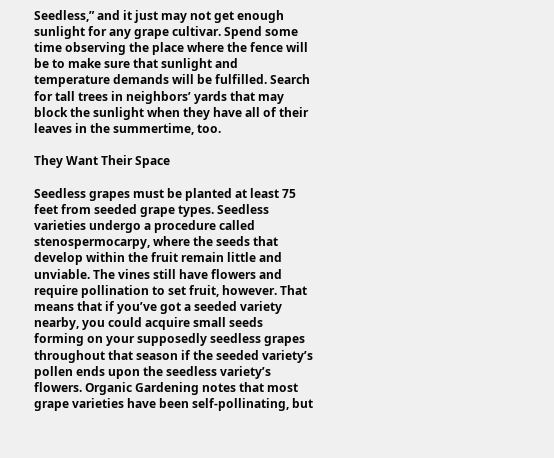Seedless,” and it just may not get enough sunlight for any grape cultivar. Spend some time observing the place where the fence will be to make sure that sunlight and temperature demands will be fulfilled. Search for tall trees in neighbors’ yards that may block the sunlight when they have all of their leaves in the summertime, too.

They Want Their Space

Seedless grapes must be planted at least 75 feet from seeded grape types. Seedless varieties undergo a procedure called stenospermocarpy, where the seeds that develop within the fruit remain little and unviable. The vines still have flowers and require pollination to set fruit, however. That means that if you’ve got a seeded variety nearby, you could acquire small seeds forming on your supposedly seedless grapes throughout that season if the seeded variety’s pollen ends upon the seedless variety’s flowers. Organic Gardening notes that most grape varieties have been self-pollinating, but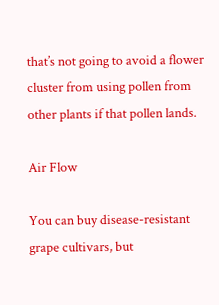that’s not going to avoid a flower cluster from using pollen from other plants if that pollen lands.

Air Flow

You can buy disease-resistant grape cultivars, but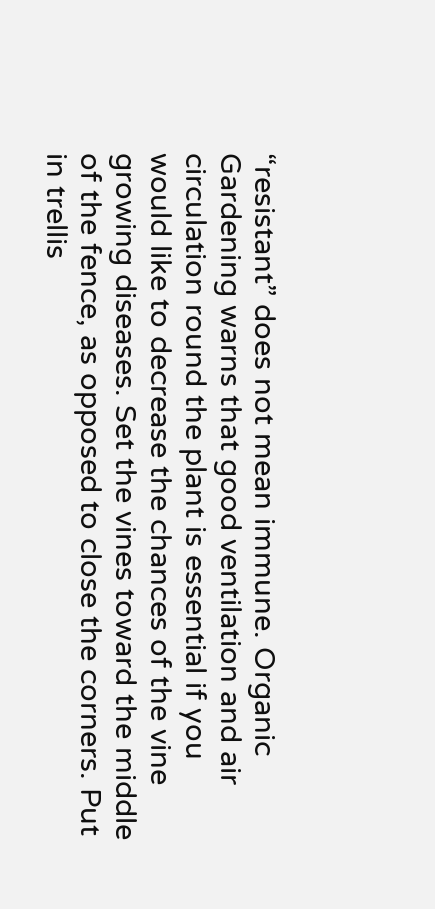“resistant” does not mean immune. Organic Gardening warns that good ventilation and air circulation round the plant is essential if you would like to decrease the chances of the vine growing diseases. Set the vines toward the middle of the fence, as opposed to close the corners. Put in trellis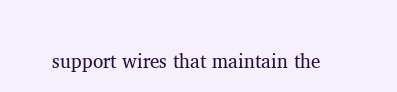support wires that maintain the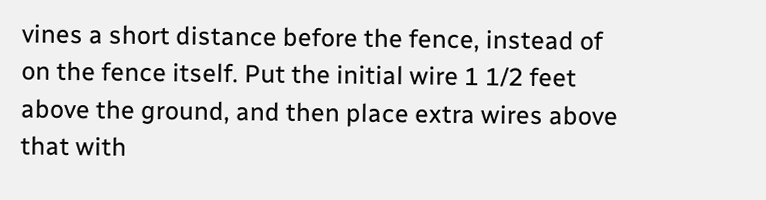vines a short distance before the fence, instead of on the fence itself. Put the initial wire 1 1/2 feet above the ground, and then place extra wires above that with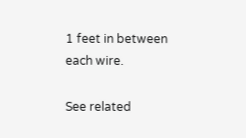1 feet in between each wire.

See related